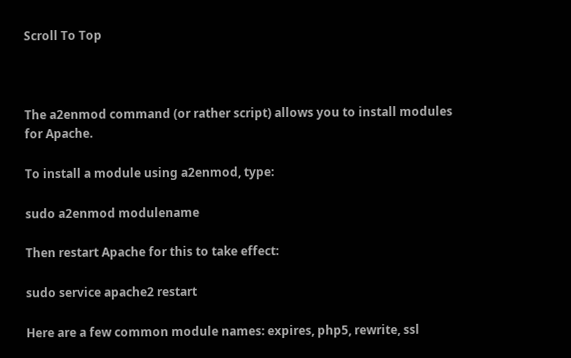Scroll To Top



The a2enmod command (or rather script) allows you to install modules for Apache.

To install a module using a2enmod, type:

sudo a2enmod modulename

Then restart Apache for this to take effect:

sudo service apache2 restart

Here are a few common module names: expires, php5, rewrite, ssl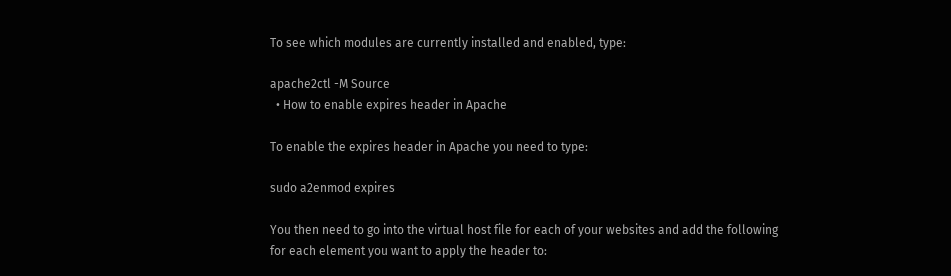To see which modules are currently installed and enabled, type:

apache2ctl -M Source
  • How to enable expires header in Apache

To enable the expires header in Apache you need to type:

sudo a2enmod expires

You then need to go into the virtual host file for each of your websites and add the following for each element you want to apply the header to: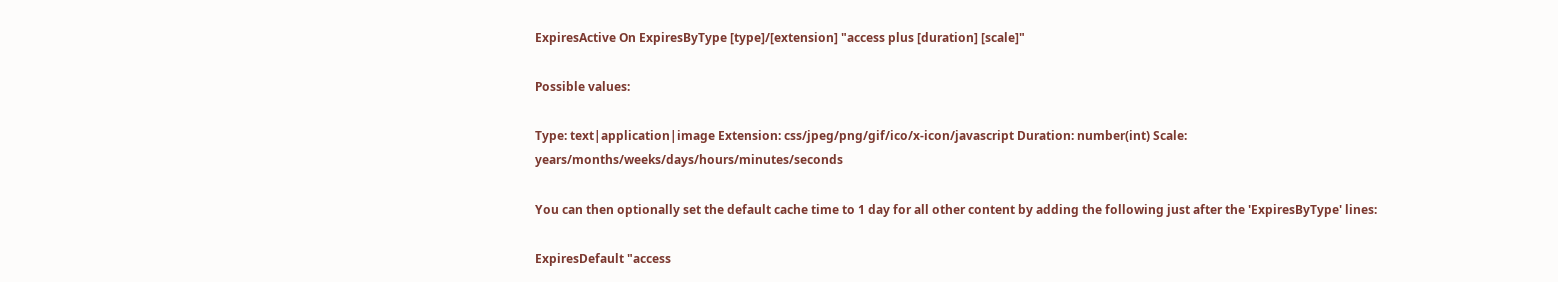ExpiresActive On ExpiresByType [type]/[extension] "access plus [duration] [scale]"

Possible values:

Type: text|application|image Extension: css/jpeg/png/gif/ico/x-icon/javascript Duration: number(int) Scale: years/months/weeks/days/hours/minutes/seconds

You can then optionally set the default cache time to 1 day for all other content by adding the following just after the 'ExpiresByType' lines:

ExpiresDefault "access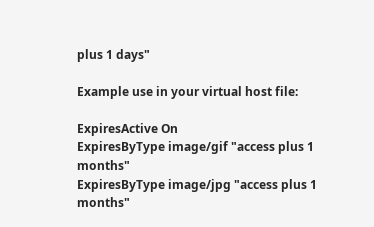plus 1 days"

Example use in your virtual host file:

ExpiresActive On
ExpiresByType image/gif "access plus 1 months"
ExpiresByType image/jpg "access plus 1 months"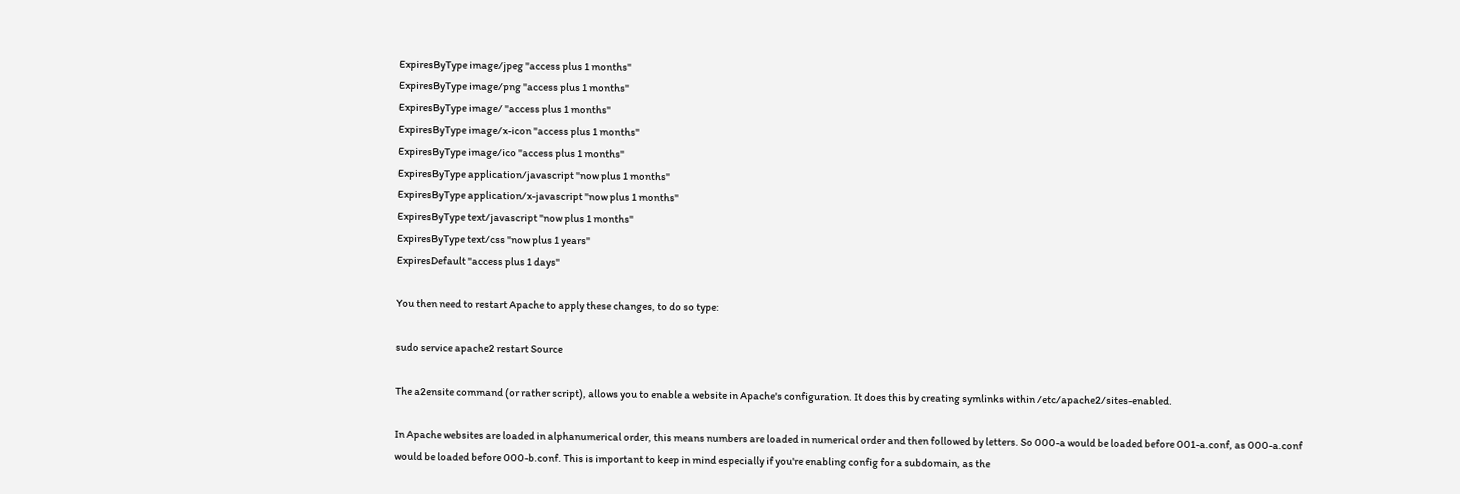ExpiresByType image/jpeg "access plus 1 months"
ExpiresByType image/png "access plus 1 months"
ExpiresByType image/ "access plus 1 months"
ExpiresByType image/x-icon "access plus 1 months"
ExpiresByType image/ico "access plus 1 months"
ExpiresByType application/javascript "now plus 1 months"
ExpiresByType application/x-javascript "now plus 1 months"
ExpiresByType text/javascript "now plus 1 months"
ExpiresByType text/css "now plus 1 years"
ExpiresDefault "access plus 1 days"

You then need to restart Apache to apply these changes, to do so type:

sudo service apache2 restart Source

The a2ensite command (or rather script), allows you to enable a website in Apache's configuration. It does this by creating symlinks within /etc/apache2/sites-enabled.

In Apache websites are loaded in alphanumerical order, this means numbers are loaded in numerical order and then followed by letters. So 000-a would be loaded before 001-a.conf, as 000-a.conf would be loaded before 000-b.conf. This is important to keep in mind especially if you're enabling config for a subdomain, as the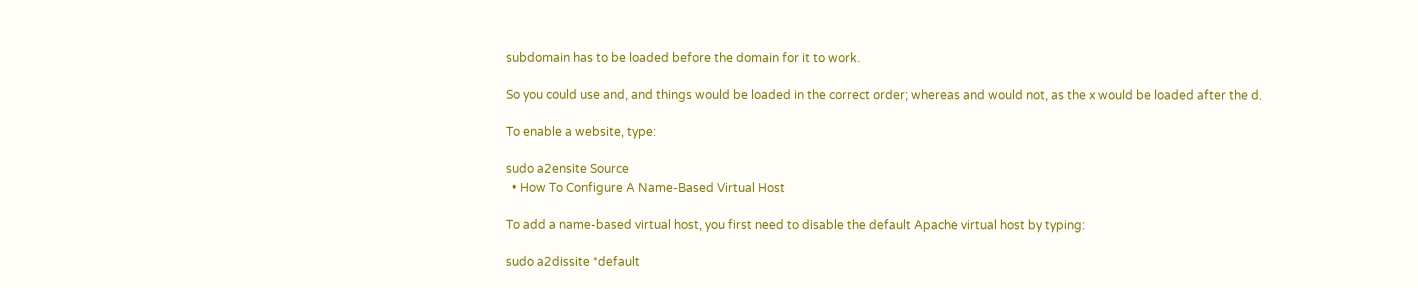subdomain has to be loaded before the domain for it to work.

So you could use and, and things would be loaded in the correct order; whereas and would not, as the x would be loaded after the d.

To enable a website, type:

sudo a2ensite Source
  • How To Configure A Name-Based Virtual Host

To add a name-based virtual host, you first need to disable the default Apache virtual host by typing:

sudo a2dissite *default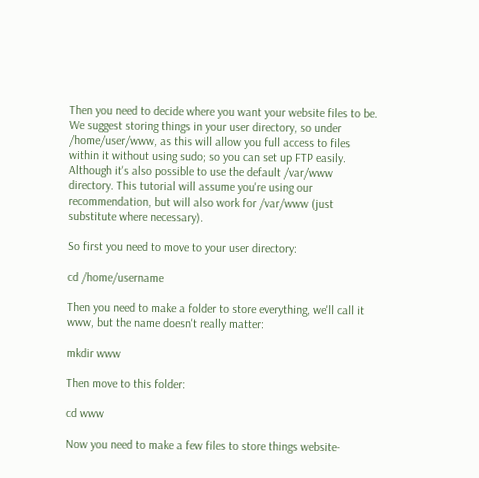Then you need to decide where you want your website files to be. We suggest storing things in your user directory, so under /home/user/www, as this will allow you full access to files within it without using sudo; so you can set up FTP easily. Although it's also possible to use the default /var/www directory. This tutorial will assume you're using our recommendation, but will also work for /var/www (just substitute where necessary).

So first you need to move to your user directory:

cd /home/username

Then you need to make a folder to store everything, we'll call it www, but the name doesn't really matter:

mkdir www

Then move to this folder:

cd www

Now you need to make a few files to store things website-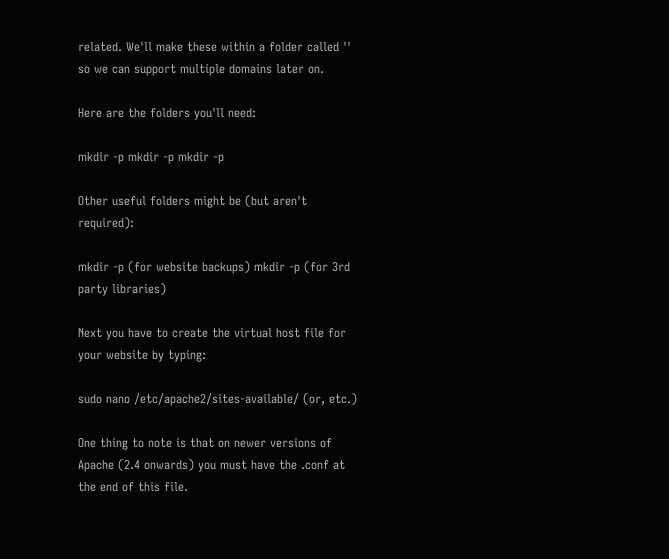related. We'll make these within a folder called '' so we can support multiple domains later on.

Here are the folders you'll need:

mkdir -p mkdir -p mkdir -p

Other useful folders might be (but aren't required):

mkdir -p (for website backups) mkdir -p (for 3rd party libraries)

Next you have to create the virtual host file for your website by typing:

sudo nano /etc/apache2/sites-available/ (or, etc.)

One thing to note is that on newer versions of Apache (2.4 onwards) you must have the .conf at the end of this file.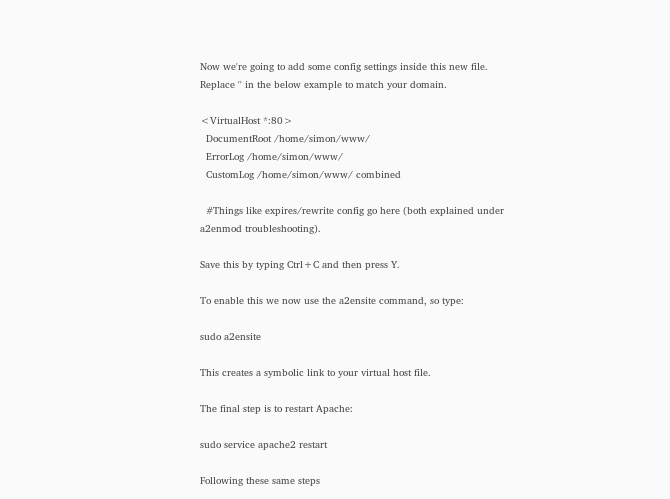Now we're going to add some config settings inside this new file. Replace '' in the below example to match your domain.

<VirtualHost *:80>
  DocumentRoot /home/simon/www/
  ErrorLog /home/simon/www/
  CustomLog /home/simon/www/ combined

  #Things like expires/rewrite config go here (both explained under a2enmod troubleshooting).

Save this by typing Ctrl+C and then press Y.

To enable this we now use the a2ensite command, so type:

sudo a2ensite

This creates a symbolic link to your virtual host file.

The final step is to restart Apache:

sudo service apache2 restart

Following these same steps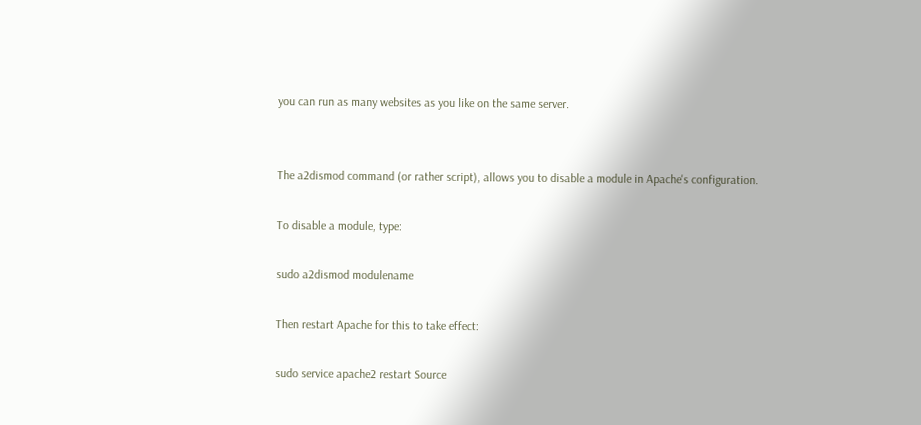you can run as many websites as you like on the same server.


The a2dismod command (or rather script), allows you to disable a module in Apache's configuration.

To disable a module, type:

sudo a2dismod modulename

Then restart Apache for this to take effect:

sudo service apache2 restart Source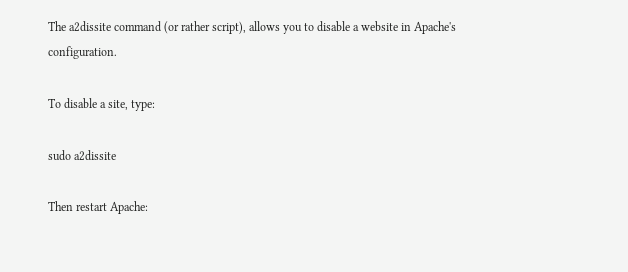The a2dissite command (or rather script), allows you to disable a website in Apache's configuration.

To disable a site, type:

sudo a2dissite

Then restart Apache: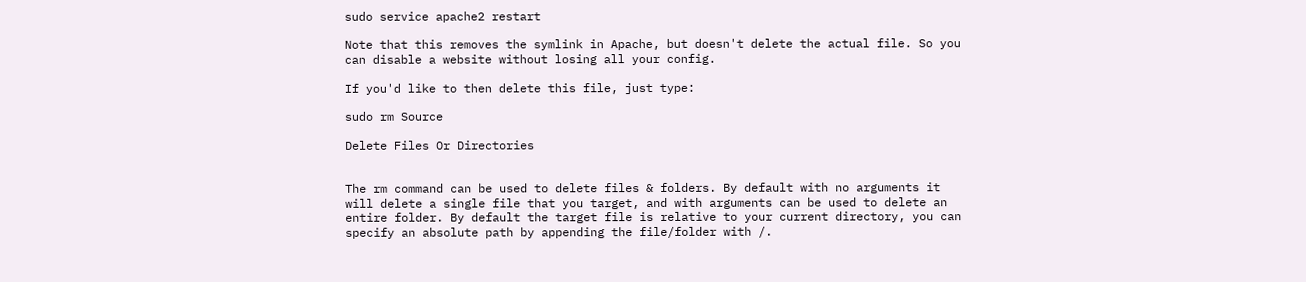sudo service apache2 restart

Note that this removes the symlink in Apache, but doesn't delete the actual file. So you can disable a website without losing all your config.

If you'd like to then delete this file, just type:

sudo rm Source

Delete Files Or Directories


The rm command can be used to delete files & folders. By default with no arguments it will delete a single file that you target, and with arguments can be used to delete an entire folder. By default the target file is relative to your current directory, you can specify an absolute path by appending the file/folder with /.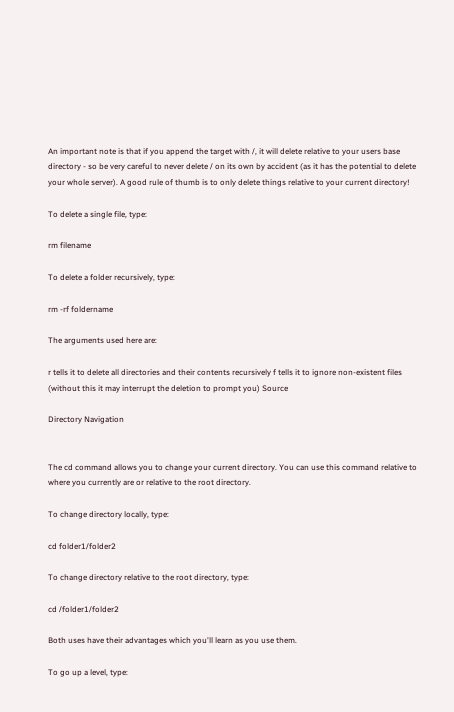An important note is that if you append the target with /, it will delete relative to your users base directory - so be very careful to never delete / on its own by accident (as it has the potential to delete your whole server). A good rule of thumb is to only delete things relative to your current directory!

To delete a single file, type:

rm filename

To delete a folder recursively, type:

rm -rf foldername

The arguments used here are:

r tells it to delete all directories and their contents recursively f tells it to ignore non-existent files (without this it may interrupt the deletion to prompt you) Source

Directory Navigation


The cd command allows you to change your current directory. You can use this command relative to where you currently are or relative to the root directory.

To change directory locally, type:

cd folder1/folder2

To change directory relative to the root directory, type:

cd /folder1/folder2

Both uses have their advantages which you'll learn as you use them.

To go up a level, type: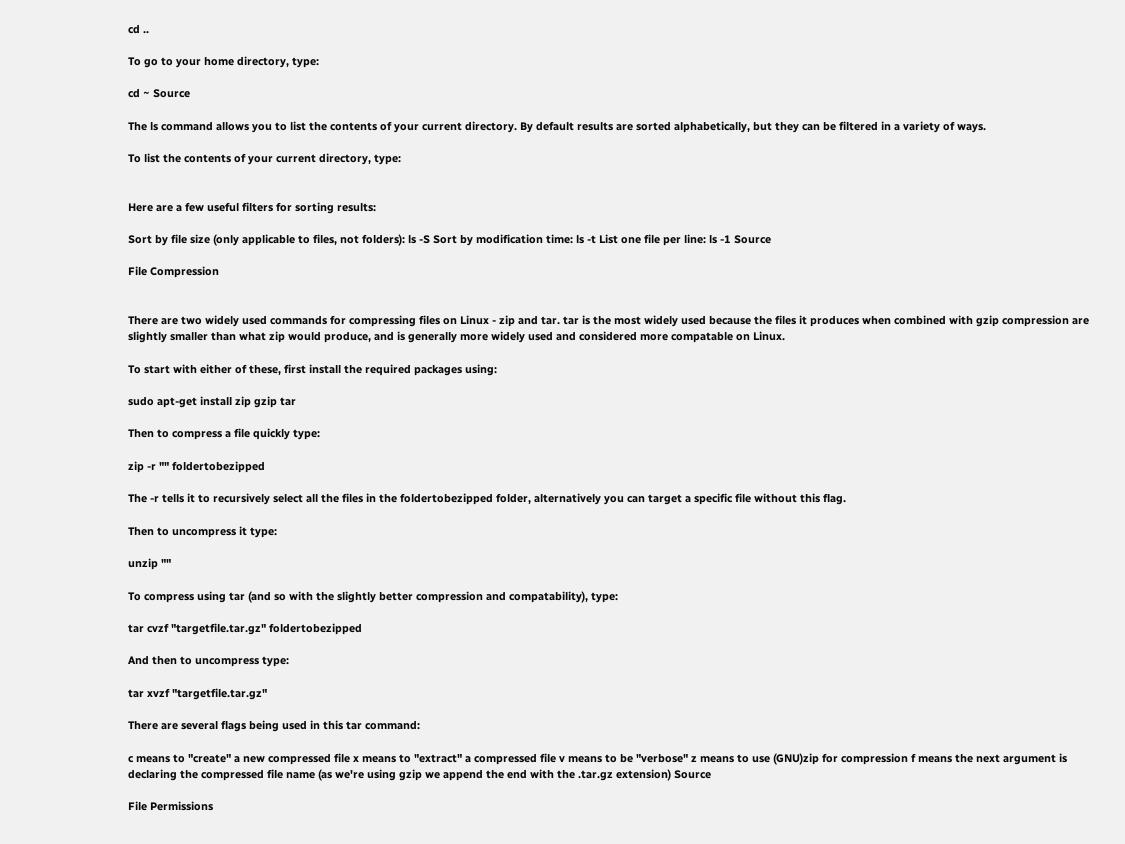cd ..

To go to your home directory, type:

cd ~ Source

The ls command allows you to list the contents of your current directory. By default results are sorted alphabetically, but they can be filtered in a variety of ways.

To list the contents of your current directory, type:


Here are a few useful filters for sorting results:

Sort by file size (only applicable to files, not folders): ls -S Sort by modification time: ls -t List one file per line: ls -1 Source

File Compression


There are two widely used commands for compressing files on Linux - zip and tar. tar is the most widely used because the files it produces when combined with gzip compression are slightly smaller than what zip would produce, and is generally more widely used and considered more compatable on Linux.

To start with either of these, first install the required packages using:

sudo apt-get install zip gzip tar

Then to compress a file quickly type:

zip -r "" foldertobezipped

The -r tells it to recursively select all the files in the foldertobezipped folder, alternatively you can target a specific file without this flag.

Then to uncompress it type:

unzip ""

To compress using tar (and so with the slightly better compression and compatability), type:

tar cvzf "targetfile.tar.gz" foldertobezipped

And then to uncompress type:

tar xvzf "targetfile.tar.gz"

There are several flags being used in this tar command:

c means to "create" a new compressed file x means to "extract" a compressed file v means to be "verbose" z means to use (GNU)zip for compression f means the next argument is declaring the compressed file name (as we're using gzip we append the end with the .tar.gz extension) Source

File Permissions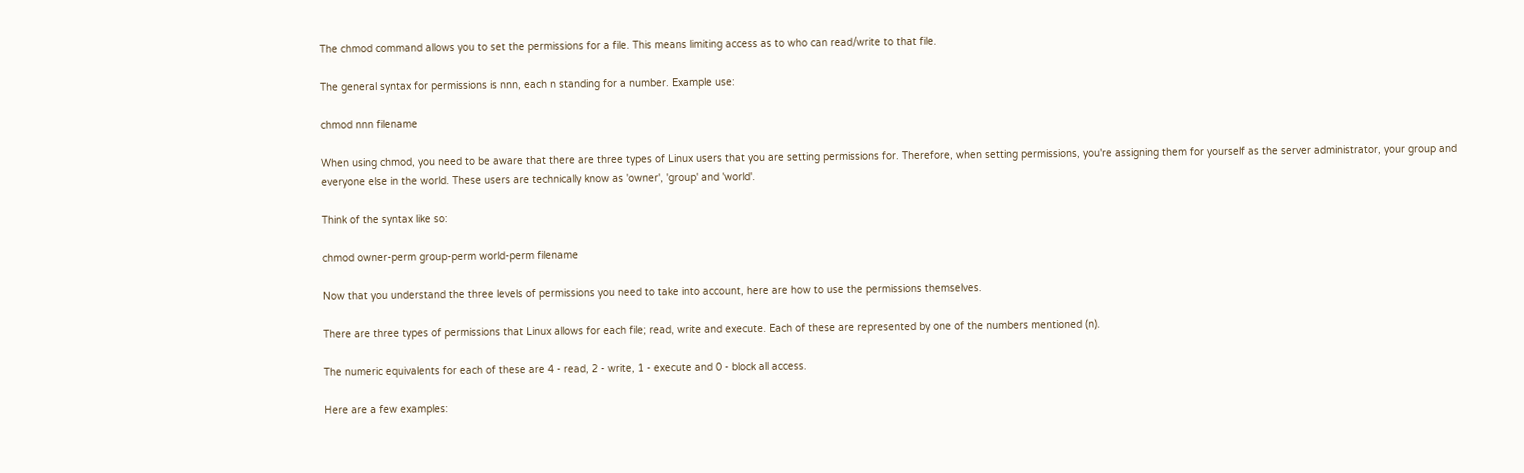The chmod command allows you to set the permissions for a file. This means limiting access as to who can read/write to that file.

The general syntax for permissions is nnn, each n standing for a number. Example use:

chmod nnn filename

When using chmod, you need to be aware that there are three types of Linux users that you are setting permissions for. Therefore, when setting permissions, you're assigning them for yourself as the server administrator, your group and everyone else in the world. These users are technically know as 'owner', 'group' and 'world'.

Think of the syntax like so:

chmod owner-perm group-perm world-perm filename

Now that you understand the three levels of permissions you need to take into account, here are how to use the permissions themselves.

There are three types of permissions that Linux allows for each file; read, write and execute. Each of these are represented by one of the numbers mentioned (n).

The numeric equivalents for each of these are 4 - read, 2 - write, 1 - execute and 0 - block all access.

Here are a few examples: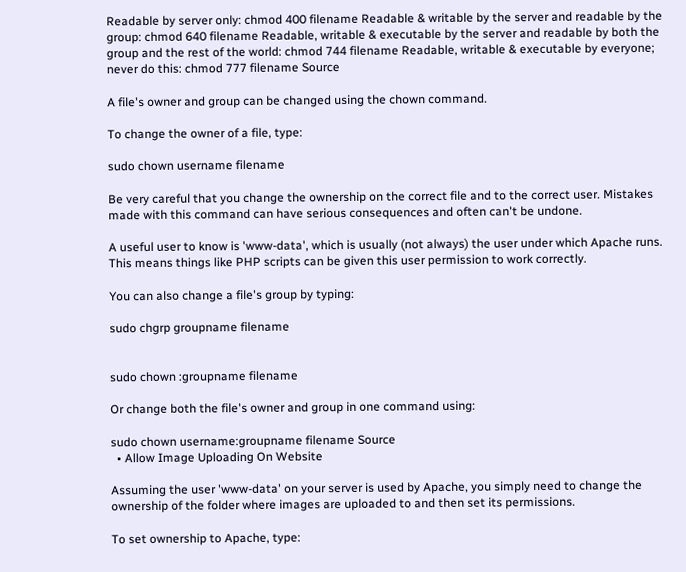Readable by server only: chmod 400 filename Readable & writable by the server and readable by the group: chmod 640 filename Readable, writable & executable by the server and readable by both the group and the rest of the world: chmod 744 filename Readable, writable & executable by everyone; never do this: chmod 777 filename Source

A file's owner and group can be changed using the chown command.

To change the owner of a file, type:

sudo chown username filename

Be very careful that you change the ownership on the correct file and to the correct user. Mistakes made with this command can have serious consequences and often can't be undone.

A useful user to know is 'www-data', which is usually (not always) the user under which Apache runs. This means things like PHP scripts can be given this user permission to work correctly.

You can also change a file's group by typing:

sudo chgrp groupname filename


sudo chown :groupname filename

Or change both the file's owner and group in one command using:

sudo chown username:groupname filename Source
  • Allow Image Uploading On Website

Assuming the user 'www-data' on your server is used by Apache, you simply need to change the ownership of the folder where images are uploaded to and then set its permissions.

To set ownership to Apache, type: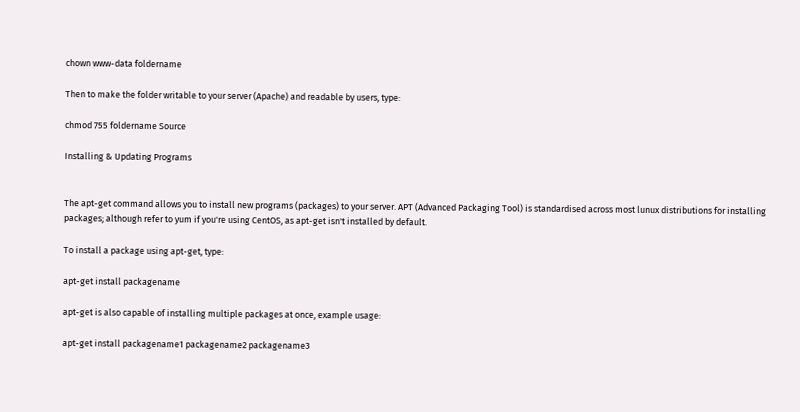chown www-data foldername

Then to make the folder writable to your server (Apache) and readable by users, type:

chmod 755 foldername Source

Installing & Updating Programs


The apt-get command allows you to install new programs (packages) to your server. APT (Advanced Packaging Tool) is standardised across most lunux distributions for installing packages; although refer to yum if you're using CentOS, as apt-get isn't installed by default.

To install a package using apt-get, type:

apt-get install packagename

apt-get is also capable of installing multiple packages at once, example usage:

apt-get install packagename1 packagename2 packagename3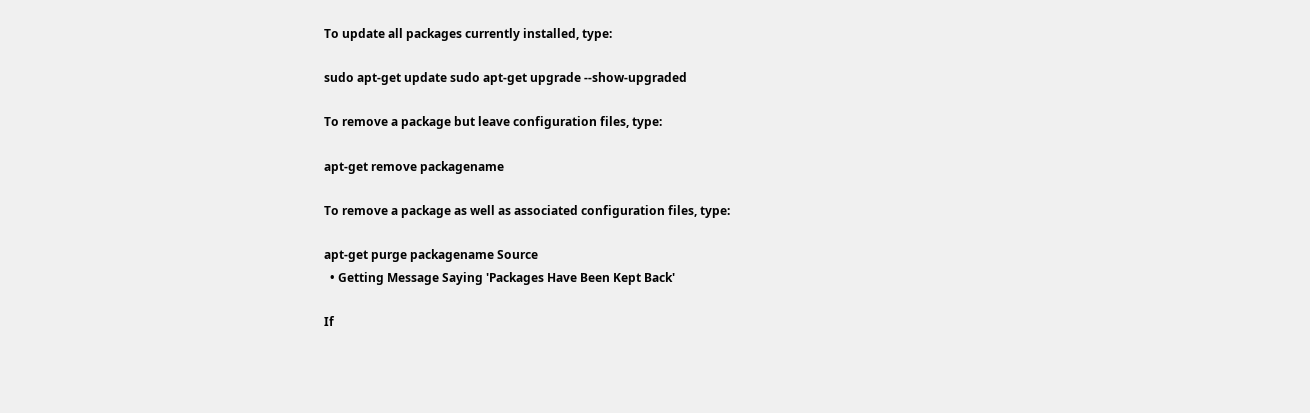To update all packages currently installed, type:

sudo apt-get update sudo apt-get upgrade --show-upgraded

To remove a package but leave configuration files, type:

apt-get remove packagename

To remove a package as well as associated configuration files, type:

apt-get purge packagename Source
  • Getting Message Saying 'Packages Have Been Kept Back'

If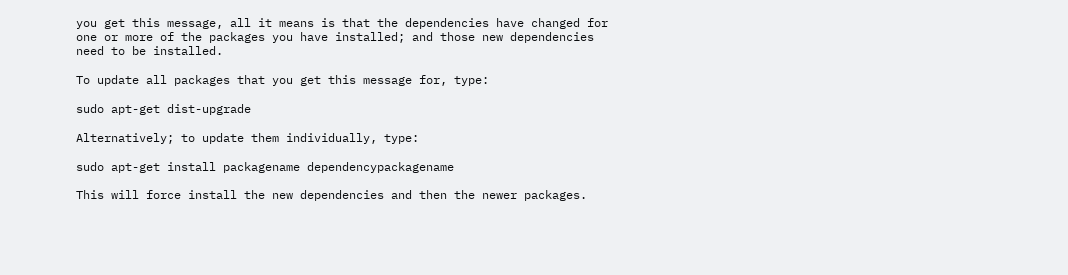you get this message, all it means is that the dependencies have changed for one or more of the packages you have installed; and those new dependencies need to be installed.

To update all packages that you get this message for, type:

sudo apt-get dist-upgrade

Alternatively; to update them individually, type:

sudo apt-get install packagename dependencypackagename

This will force install the new dependencies and then the newer packages.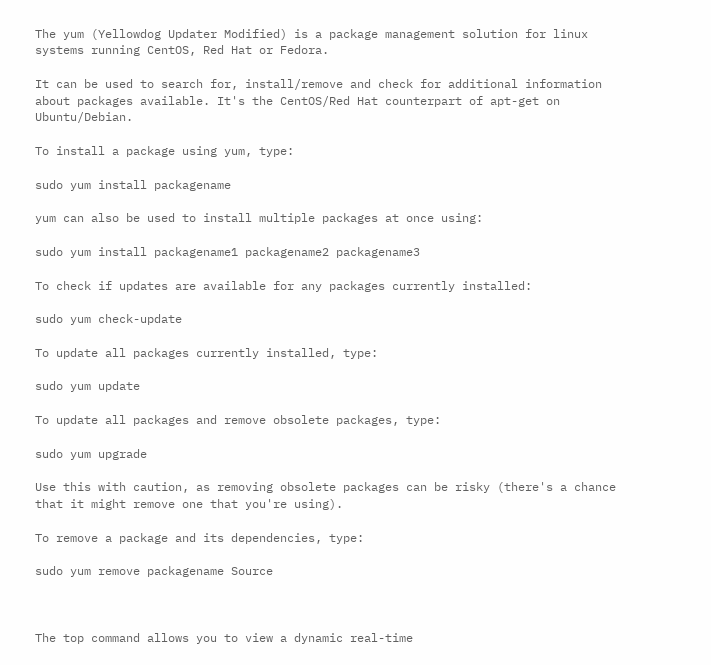The yum (Yellowdog Updater Modified) is a package management solution for linux systems running CentOS, Red Hat or Fedora.

It can be used to search for, install/remove and check for additional information about packages available. It's the CentOS/Red Hat counterpart of apt-get on Ubuntu/Debian.

To install a package using yum, type:

sudo yum install packagename

yum can also be used to install multiple packages at once using:

sudo yum install packagename1 packagename2 packagename3

To check if updates are available for any packages currently installed:

sudo yum check-update

To update all packages currently installed, type:

sudo yum update

To update all packages and remove obsolete packages, type:

sudo yum upgrade

Use this with caution, as removing obsolete packages can be risky (there's a chance that it might remove one that you're using).

To remove a package and its dependencies, type:

sudo yum remove packagename Source



The top command allows you to view a dynamic real-time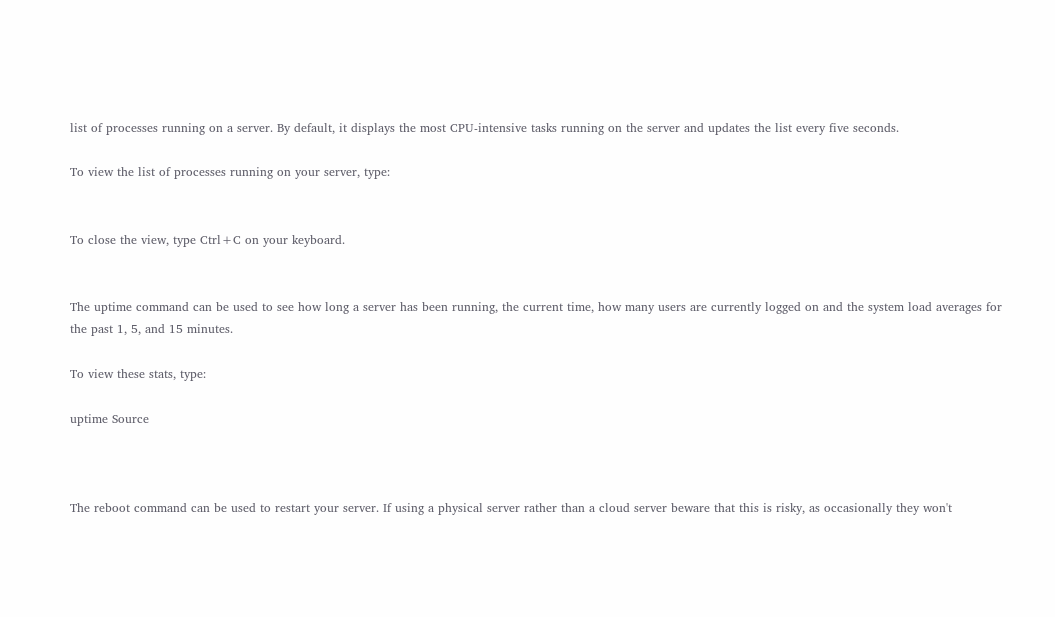list of processes running on a server. By default, it displays the most CPU-intensive tasks running on the server and updates the list every five seconds.

To view the list of processes running on your server, type:


To close the view, type Ctrl+C on your keyboard.


The uptime command can be used to see how long a server has been running, the current time, how many users are currently logged on and the system load averages for the past 1, 5, and 15 minutes.

To view these stats, type:

uptime Source



The reboot command can be used to restart your server. If using a physical server rather than a cloud server beware that this is risky, as occasionally they won't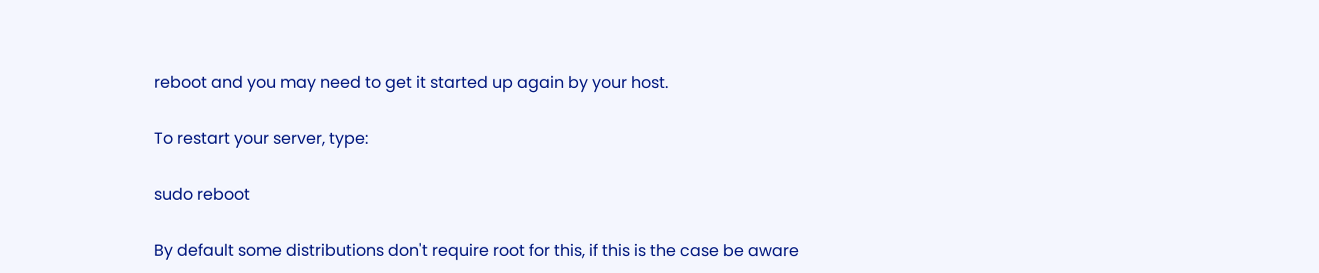reboot and you may need to get it started up again by your host.

To restart your server, type:

sudo reboot

By default some distributions don't require root for this, if this is the case be aware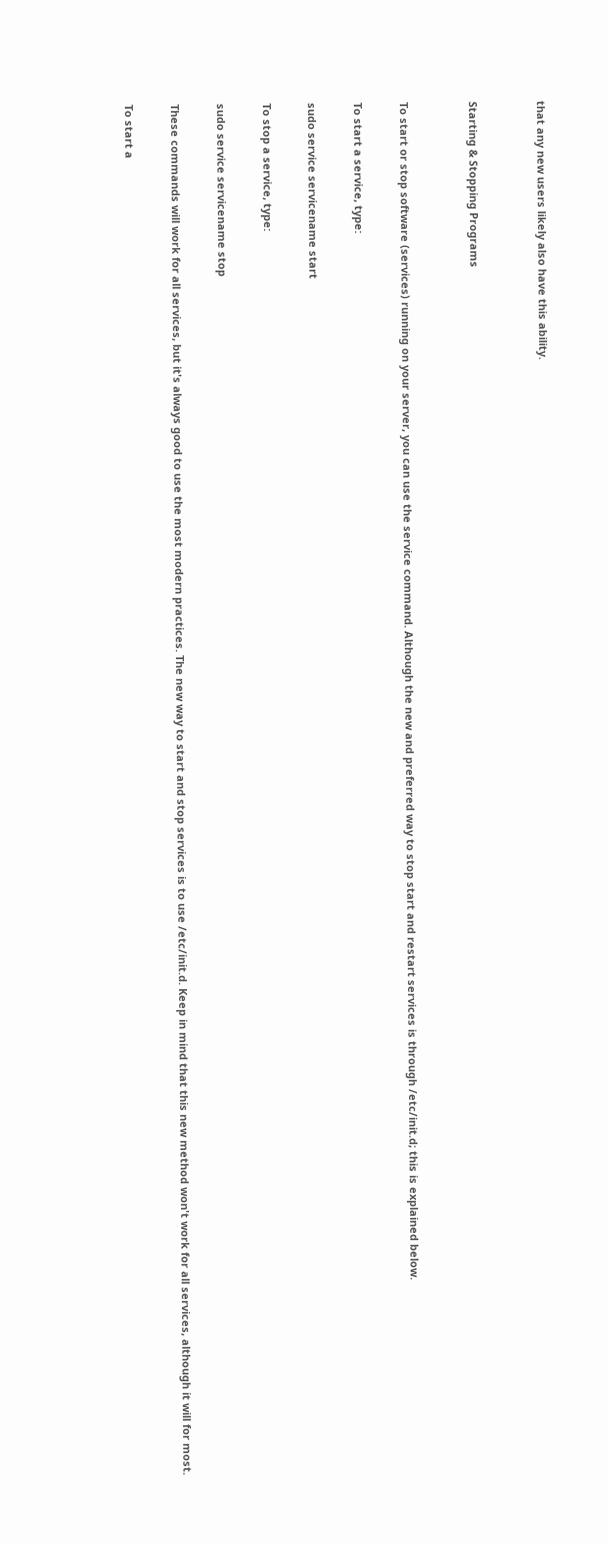that any new users likely also have this ability.


Starting & Stopping Programs


To start or stop software (services) running on your server, you can use the service command. Although the new and preferred way to stop start and restart services is through /etc/init.d; this is explained below.

To start a service, type:

sudo service servicename start

To stop a service, type:

sudo service servicename stop

These commands will work for all services, but it's always good to use the most modern practices. The new way to start and stop services is to use /etc/init.d. Keep in mind that this new method won't work for all services, although it will for most.

To start a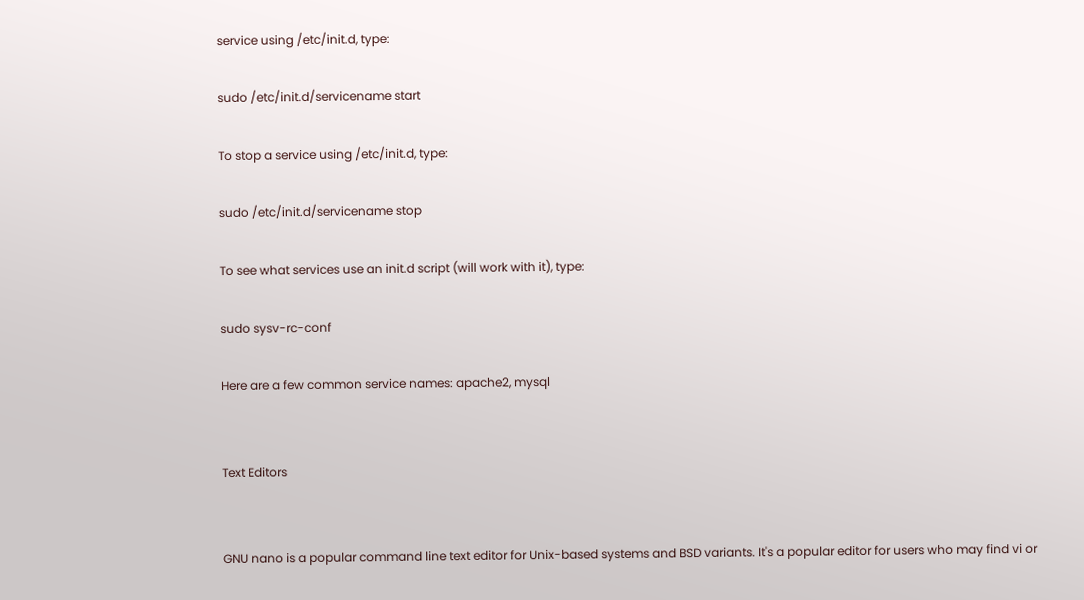service using /etc/init.d, type:

sudo /etc/init.d/servicename start

To stop a service using /etc/init.d, type:

sudo /etc/init.d/servicename stop

To see what services use an init.d script (will work with it), type:

sudo sysv-rc-conf

Here are a few common service names: apache2, mysql


Text Editors


GNU nano is a popular command line text editor for Unix-based systems and BSD variants. It's a popular editor for users who may find vi or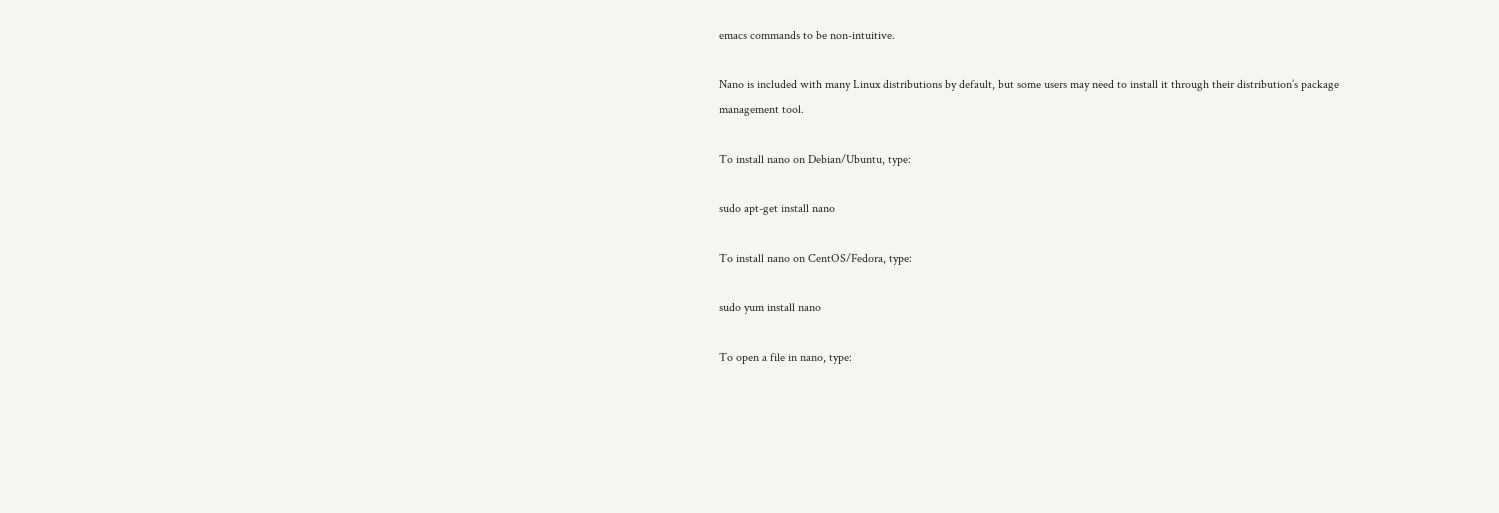emacs commands to be non-intuitive.

Nano is included with many Linux distributions by default, but some users may need to install it through their distribution’s package management tool.

To install nano on Debian/Ubuntu, type:

sudo apt-get install nano

To install nano on CentOS/Fedora, type:

sudo yum install nano

To open a file in nano, type: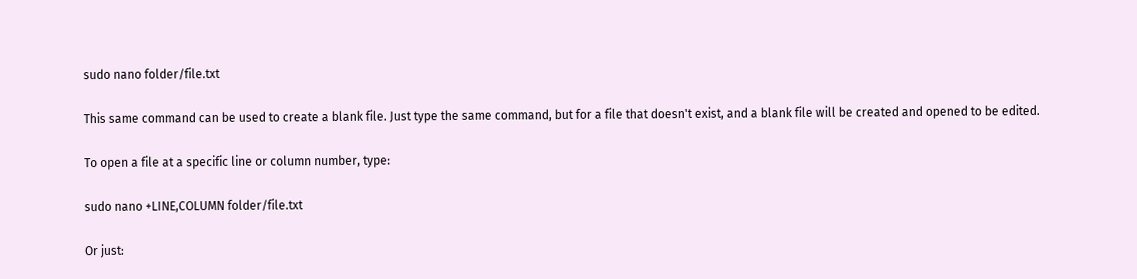sudo nano folder/file.txt

This same command can be used to create a blank file. Just type the same command, but for a file that doesn't exist, and a blank file will be created and opened to be edited.

To open a file at a specific line or column number, type:

sudo nano +LINE,COLUMN folder/file.txt

Or just: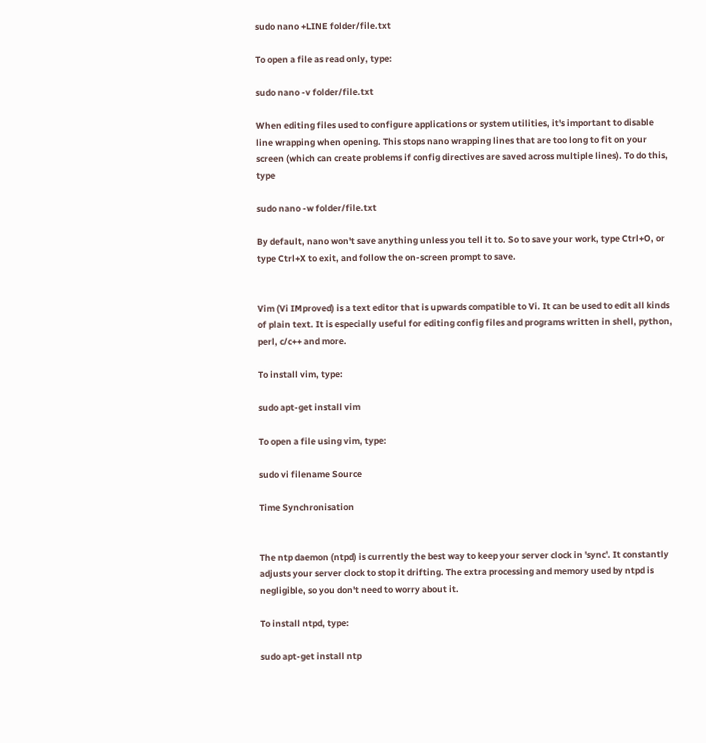sudo nano +LINE folder/file.txt

To open a file as read only, type:

sudo nano -v folder/file.txt

When editing files used to configure applications or system utilities, it's important to disable line wrapping when opening. This stops nano wrapping lines that are too long to fit on your screen (which can create problems if config directives are saved across multiple lines). To do this, type

sudo nano -w folder/file.txt

By default, nano won't save anything unless you tell it to. So to save your work, type Ctrl+O, or type Ctrl+X to exit, and follow the on-screen prompt to save.


Vim (Vi IMproved) is a text editor that is upwards compatible to Vi. It can be used to edit all kinds of plain text. It is especially useful for editing config files and programs written in shell, python, perl, c/c++ and more.

To install vim, type:

sudo apt-get install vim

To open a file using vim, type:

sudo vi filename Source

Time Synchronisation


The ntp daemon (ntpd) is currently the best way to keep your server clock in 'sync'. It constantly adjusts your server clock to stop it drifting. The extra processing and memory used by ntpd is negligible, so you don't need to worry about it.

To install ntpd, type:

sudo apt-get install ntp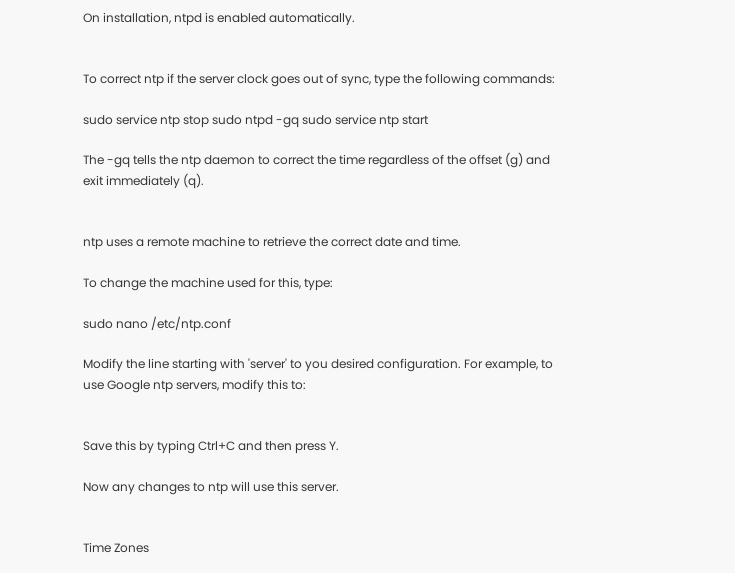On installation, ntpd is enabled automatically.


To correct ntp if the server clock goes out of sync, type the following commands:

sudo service ntp stop sudo ntpd -gq sudo service ntp start

The -gq tells the ntp daemon to correct the time regardless of the offset (g) and exit immediately (q).


ntp uses a remote machine to retrieve the correct date and time.

To change the machine used for this, type:

sudo nano /etc/ntp.conf

Modify the line starting with 'server' to you desired configuration. For example, to use Google ntp servers, modify this to:


Save this by typing Ctrl+C and then press Y.

Now any changes to ntp will use this server.


Time Zones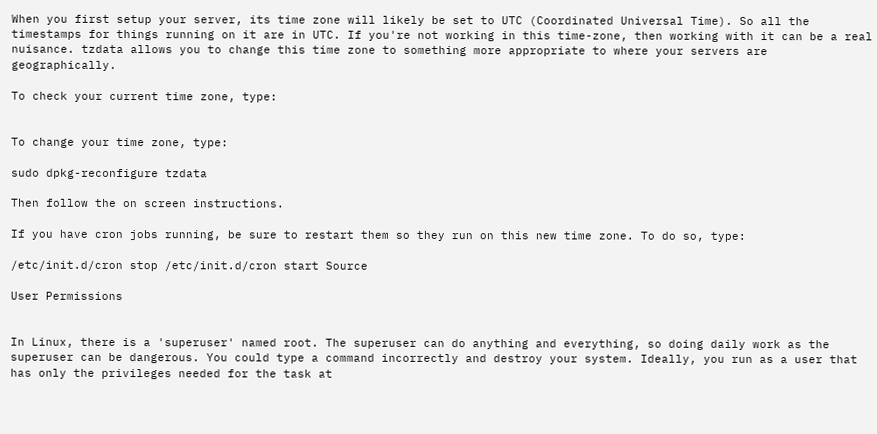When you first setup your server, its time zone will likely be set to UTC (Coordinated Universal Time). So all the timestamps for things running on it are in UTC. If you're not working in this time-zone, then working with it can be a real nuisance. tzdata allows you to change this time zone to something more appropriate to where your servers are geographically.

To check your current time zone, type:


To change your time zone, type:

sudo dpkg-reconfigure tzdata

Then follow the on screen instructions.

If you have cron jobs running, be sure to restart them so they run on this new time zone. To do so, type:

/etc/init.d/cron stop /etc/init.d/cron start Source

User Permissions


In Linux, there is a 'superuser' named root. The superuser can do anything and everything, so doing daily work as the superuser can be dangerous. You could type a command incorrectly and destroy your system. Ideally, you run as a user that has only the privileges needed for the task at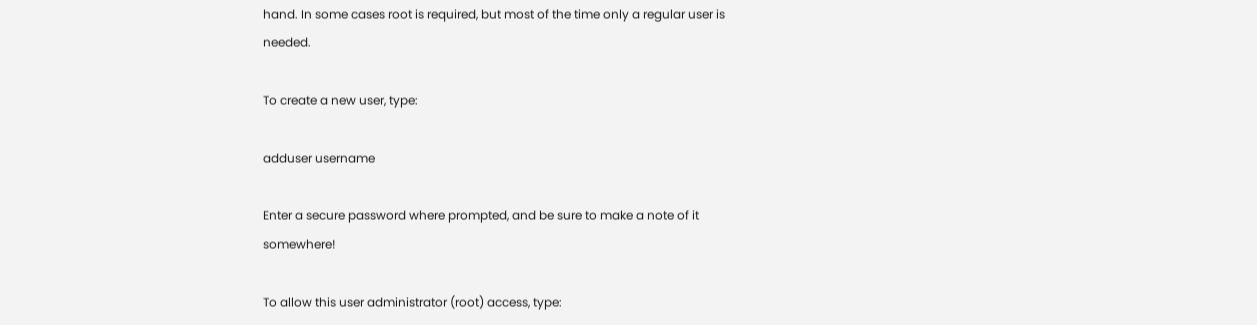hand. In some cases root is required, but most of the time only a regular user is needed.

To create a new user, type:

adduser username

Enter a secure password where prompted, and be sure to make a note of it somewhere!

To allow this user administrator (root) access, type: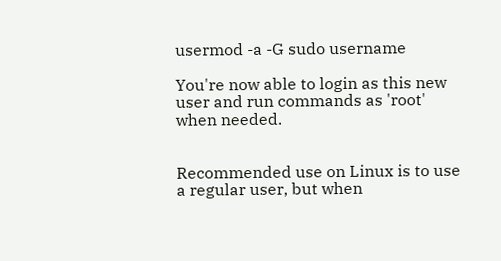usermod -a -G sudo username

You're now able to login as this new user and run commands as 'root' when needed.


Recommended use on Linux is to use a regular user, but when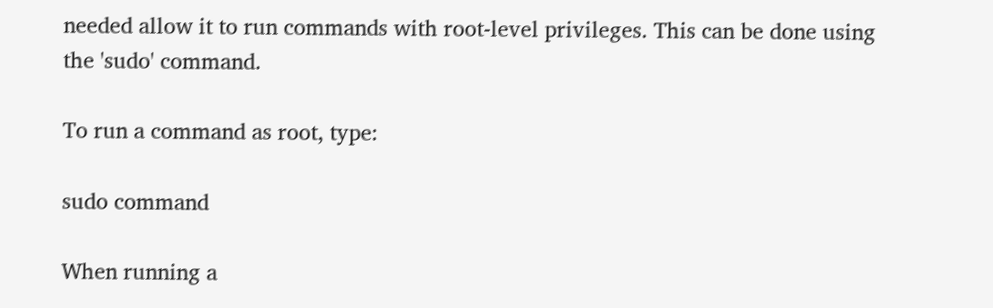needed allow it to run commands with root-level privileges. This can be done using the 'sudo' command.

To run a command as root, type:

sudo command

When running a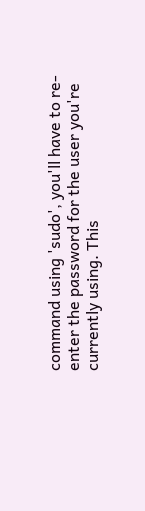command using 'sudo', you'll have to re-enter the password for the user you're currently using. This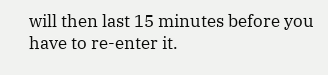will then last 15 minutes before you have to re-enter it.